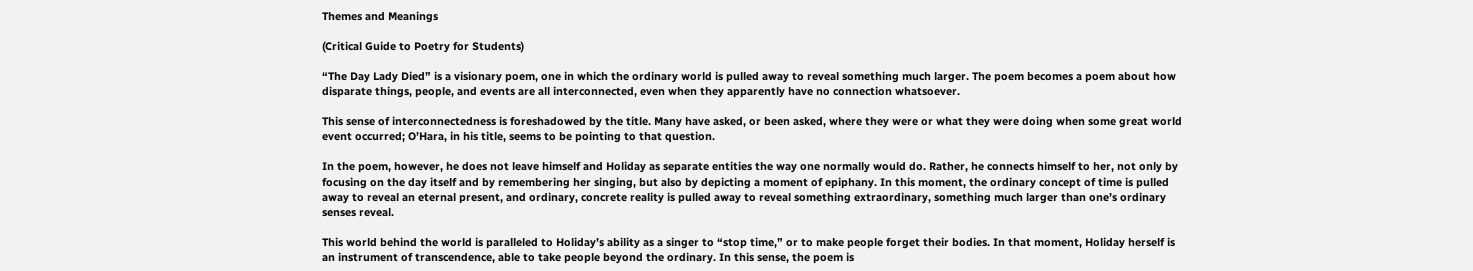Themes and Meanings

(Critical Guide to Poetry for Students)

“The Day Lady Died” is a visionary poem, one in which the ordinary world is pulled away to reveal something much larger. The poem becomes a poem about how disparate things, people, and events are all interconnected, even when they apparently have no connection whatsoever.

This sense of interconnectedness is foreshadowed by the title. Many have asked, or been asked, where they were or what they were doing when some great world event occurred; O’Hara, in his title, seems to be pointing to that question.

In the poem, however, he does not leave himself and Holiday as separate entities the way one normally would do. Rather, he connects himself to her, not only by focusing on the day itself and by remembering her singing, but also by depicting a moment of epiphany. In this moment, the ordinary concept of time is pulled away to reveal an eternal present, and ordinary, concrete reality is pulled away to reveal something extraordinary, something much larger than one’s ordinary senses reveal.

This world behind the world is paralleled to Holiday’s ability as a singer to “stop time,” or to make people forget their bodies. In that moment, Holiday herself is an instrument of transcendence, able to take people beyond the ordinary. In this sense, the poem is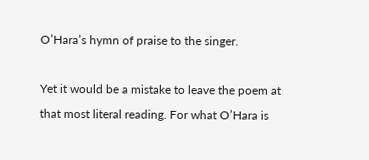O’Hara’s hymn of praise to the singer.

Yet it would be a mistake to leave the poem at that most literal reading. For what O’Hara is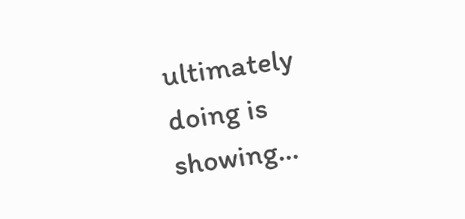ultimately doing is showing...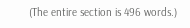(The entire section is 496 words.)